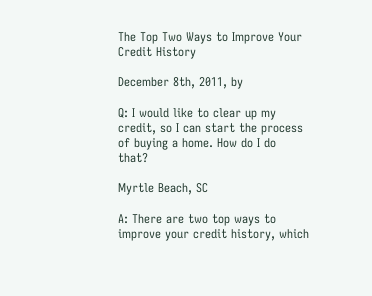The Top Two Ways to Improve Your Credit History

December 8th, 2011, by

Q: I would like to clear up my credit, so I can start the process of buying a home. How do I do that?

Myrtle Beach, SC

A: There are two top ways to improve your credit history, which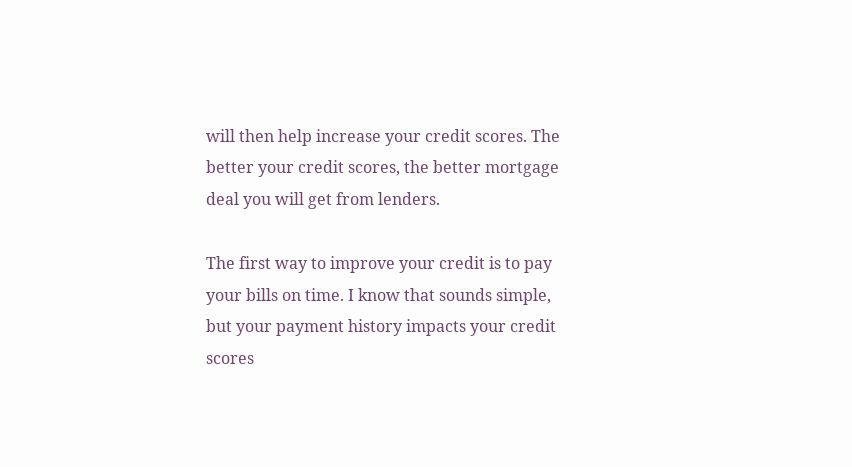will then help increase your credit scores. The better your credit scores, the better mortgage deal you will get from lenders.

The first way to improve your credit is to pay your bills on time. I know that sounds simple, but your payment history impacts your credit scores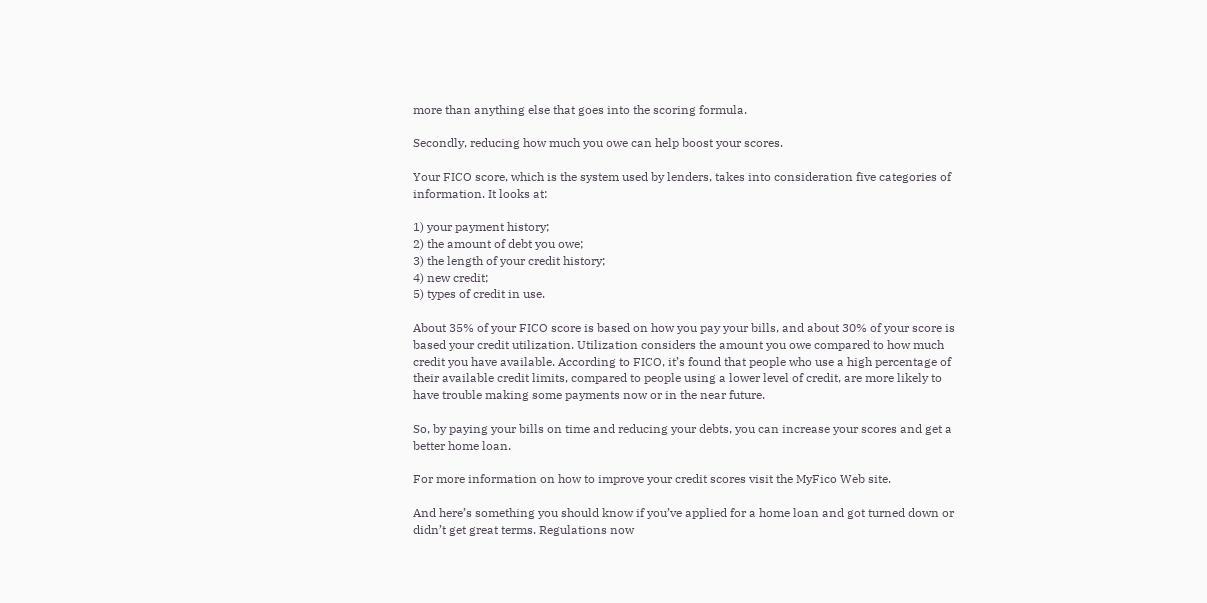more than anything else that goes into the scoring formula.

Secondly, reducing how much you owe can help boost your scores.

Your FICO score, which is the system used by lenders, takes into consideration five categories of information. It looks at:

1) your payment history;
2) the amount of debt you owe;
3) the length of your credit history;
4) new credit;
5) types of credit in use.

About 35% of your FICO score is based on how you pay your bills, and about 30% of your score is based your credit utilization. Utilization considers the amount you owe compared to how much credit you have available. According to FICO, it’s found that people who use a high percentage of their available credit limits, compared to people using a lower level of credit, are more likely to have trouble making some payments now or in the near future.

So, by paying your bills on time and reducing your debts, you can increase your scores and get a better home loan.

For more information on how to improve your credit scores visit the MyFico Web site.

And here’s something you should know if you’ve applied for a home loan and got turned down or didn’t get great terms. Regulations now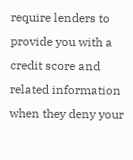require lenders to provide you with a credit score and related information when they deny your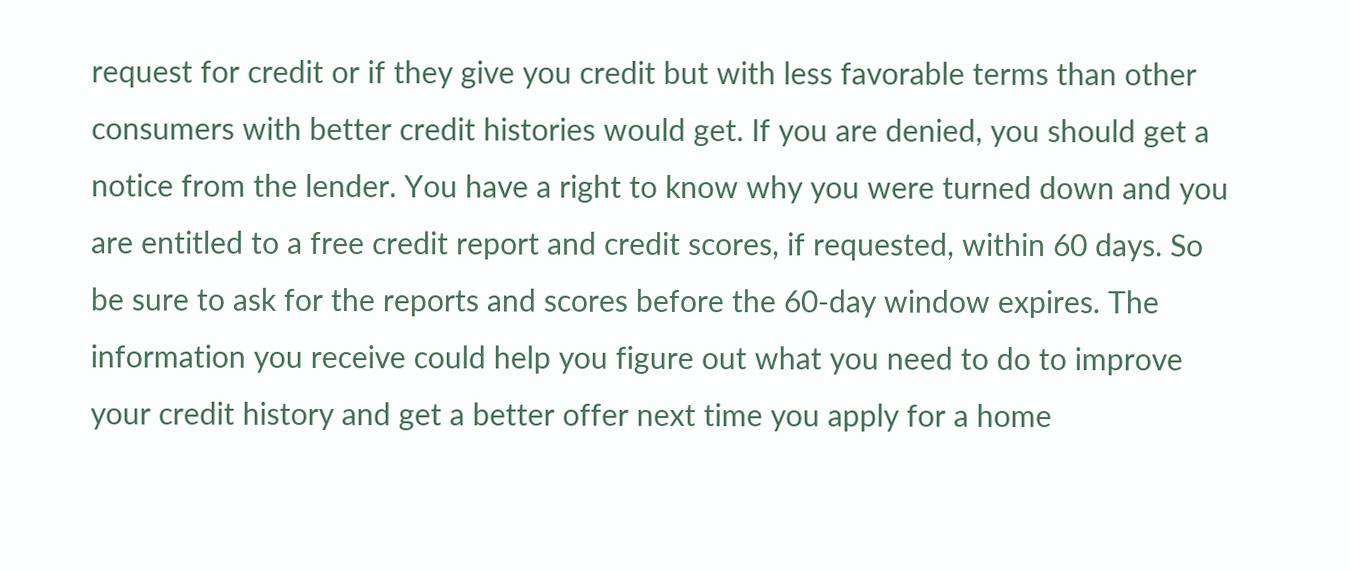request for credit or if they give you credit but with less favorable terms than other consumers with better credit histories would get. If you are denied, you should get a notice from the lender. You have a right to know why you were turned down and you are entitled to a free credit report and credit scores, if requested, within 60 days. So be sure to ask for the reports and scores before the 60-day window expires. The information you receive could help you figure out what you need to do to improve your credit history and get a better offer next time you apply for a home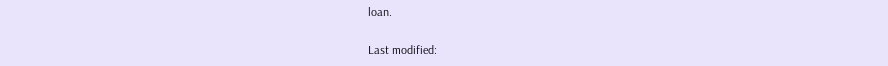loan.

Last modified: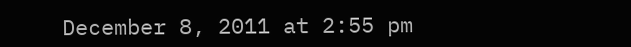December 8, 2011 at 2:55 pm